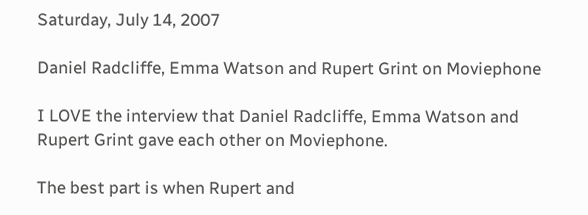Saturday, July 14, 2007

Daniel Radcliffe, Emma Watson and Rupert Grint on Moviephone

I LOVE the interview that Daniel Radcliffe, Emma Watson and Rupert Grint gave each other on Moviephone.

The best part is when Rupert and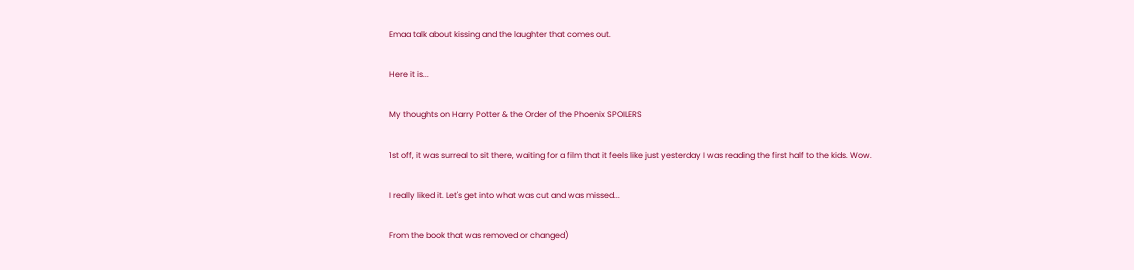Emaa talk about kissing and the laughter that comes out.

Here it is...

My thoughts on Harry Potter & the Order of the Phoenix SPOILERS

1st off, it was surreal to sit there, waiting for a film that it feels like just yesterday I was reading the first half to the kids. Wow.

I really liked it. Let's get into what was cut and was missed...

From the book that was removed or changed)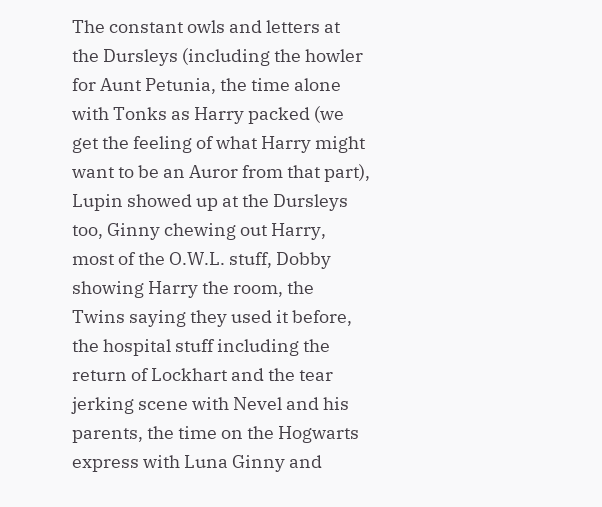The constant owls and letters at the Dursleys (including the howler for Aunt Petunia, the time alone with Tonks as Harry packed (we get the feeling of what Harry might want to be an Auror from that part), Lupin showed up at the Dursleys too, Ginny chewing out Harry, most of the O.W.L. stuff, Dobby showing Harry the room, the Twins saying they used it before, the hospital stuff including the return of Lockhart and the tear jerking scene with Nevel and his parents, the time on the Hogwarts express with Luna Ginny and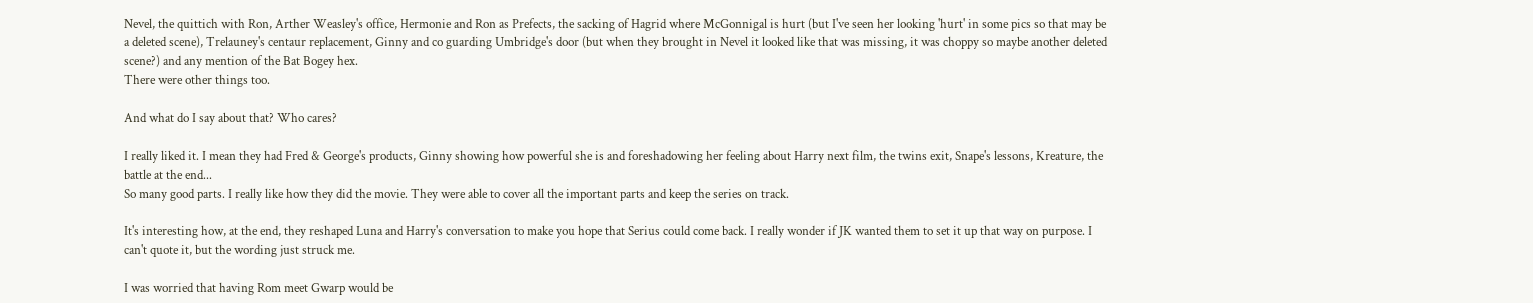Nevel, the quittich with Ron, Arther Weasley's office, Hermonie and Ron as Prefects, the sacking of Hagrid where McGonnigal is hurt (but I've seen her looking 'hurt' in some pics so that may be a deleted scene), Trelauney's centaur replacement, Ginny and co guarding Umbridge's door (but when they brought in Nevel it looked like that was missing, it was choppy so maybe another deleted scene?) and any mention of the Bat Bogey hex.
There were other things too.

And what do I say about that? Who cares?

I really liked it. I mean they had Fred & George's products, Ginny showing how powerful she is and foreshadowing her feeling about Harry next film, the twins exit, Snape's lessons, Kreature, the battle at the end...
So many good parts. I really like how they did the movie. They were able to cover all the important parts and keep the series on track.

It's interesting how, at the end, they reshaped Luna and Harry's conversation to make you hope that Serius could come back. I really wonder if JK wanted them to set it up that way on purpose. I can't quote it, but the wording just struck me.

I was worried that having Rom meet Gwarp would be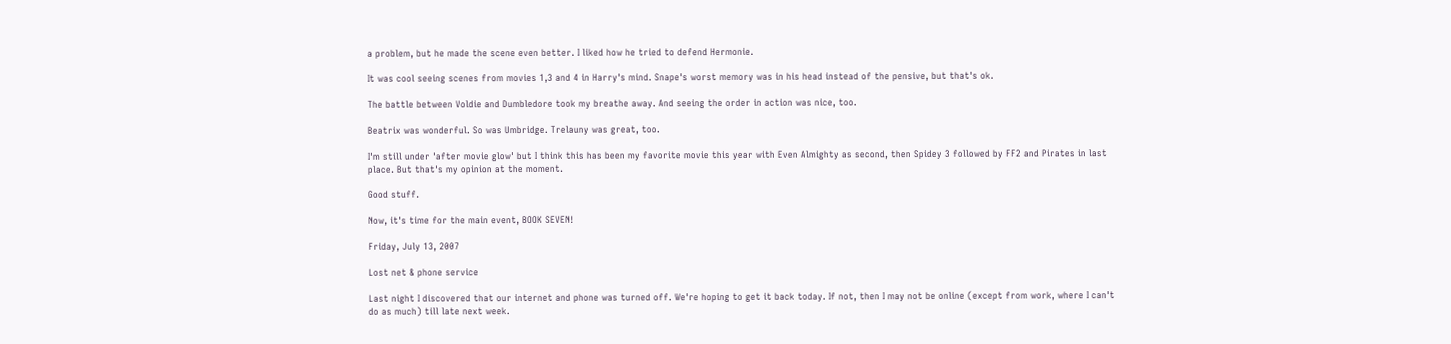a problem, but he made the scene even better. I liked how he tried to defend Hermonie.

It was cool seeing scenes from movies 1,3 and 4 in Harry's mind. Snape's worst memory was in his head instead of the pensive, but that's ok.

The battle between Voldie and Dumbledore took my breathe away. And seeing the order in action was nice, too.

Beatrix was wonderful. So was Umbridge. Trelauny was great, too.

I'm still under 'after movie glow' but I think this has been my favorite movie this year with Even Almighty as second, then Spidey 3 followed by FF2 and Pirates in last place. But that's my opinion at the moment.

Good stuff.

Now, it's time for the main event, BOOK SEVEN!

Friday, July 13, 2007

Lost net & phone service

Last night I discovered that our internet and phone was turned off. We're hoping to get it back today. If not, then I may not be online (except from work, where I can't do as much) till late next week.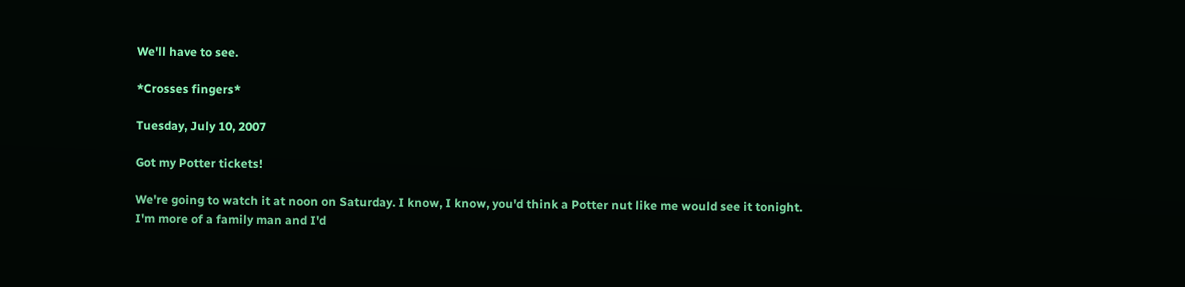We'll have to see.

*Crosses fingers*

Tuesday, July 10, 2007

Got my Potter tickets!

We're going to watch it at noon on Saturday. I know, I know, you'd think a Potter nut like me would see it tonight.
I'm more of a family man and I'd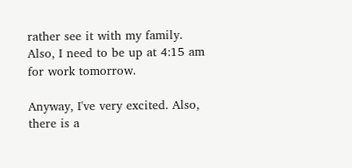rather see it with my family. Also, I need to be up at 4:15 am for work tomorrow.

Anyway, I've very excited. Also, there is a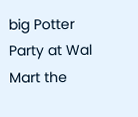big Potter Party at Wal Mart the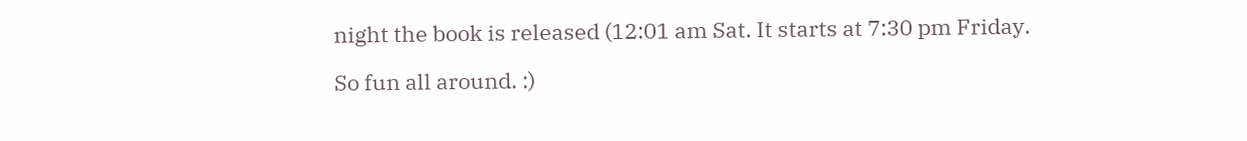night the book is released (12:01 am Sat. It starts at 7:30 pm Friday.

So fun all around. :)